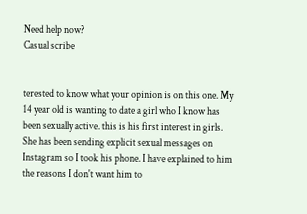Need help now?
Casual scribe


terested to know what your opinion is on this one. My 14 year old is wanting to date a girl who I know has been sexually active. this is his first interest in girls. She has been sending explicit sexual messages on Instagram so I took his phone. I have explained to him the reasons I don't want him to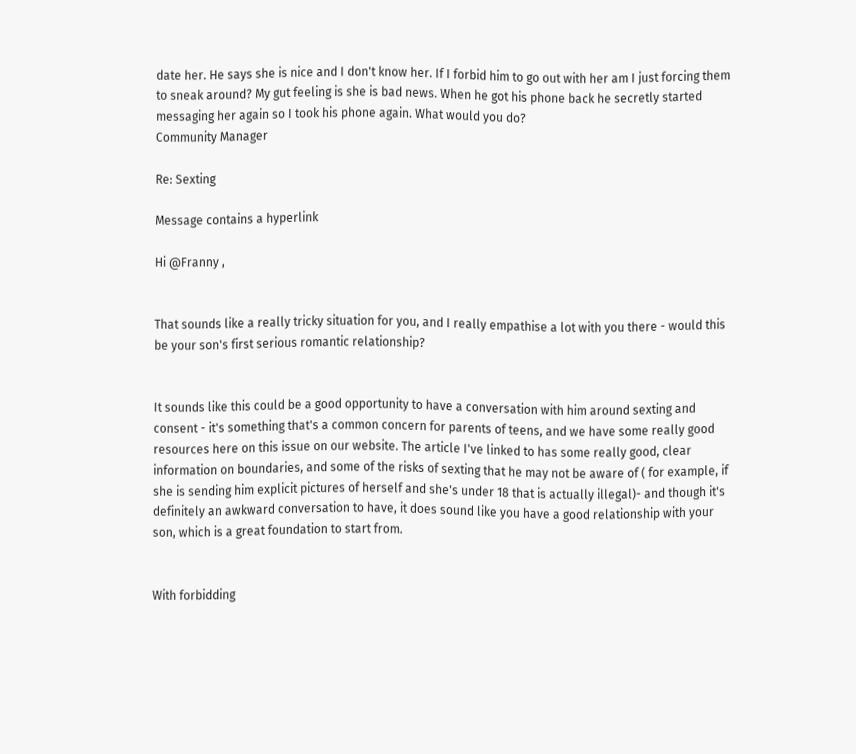date her. He says she is nice and I don't know her. If I forbid him to go out with her am I just forcing them to sneak around? My gut feeling is she is bad news. When he got his phone back he secretly started messaging her again so I took his phone again. What would you do?
Community Manager

Re: Sexting

Message contains a hyperlink

Hi @Franny ,


That sounds like a really tricky situation for you, and I really empathise a lot with you there - would this be your son's first serious romantic relationship?


It sounds like this could be a good opportunity to have a conversation with him around sexting and consent - it's something that's a common concern for parents of teens, and we have some really good resources here on this issue on our website. The article I've linked to has some really good, clear information on boundaries, and some of the risks of sexting that he may not be aware of ( for example, if she is sending him explicit pictures of herself and she's under 18 that is actually illegal)- and though it's definitely an awkward conversation to have, it does sound like you have a good relationship with your son, which is a great foundation to start from.


With forbidding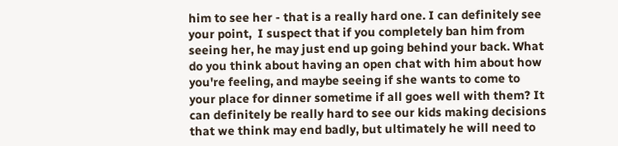him to see her - that is a really hard one. I can definitely see your point,  I suspect that if you completely ban him from seeing her, he may just end up going behind your back. What do you think about having an open chat with him about how you're feeling, and maybe seeing if she wants to come to your place for dinner sometime if all goes well with them? It can definitely be really hard to see our kids making decisions that we think may end badly, but ultimately he will need to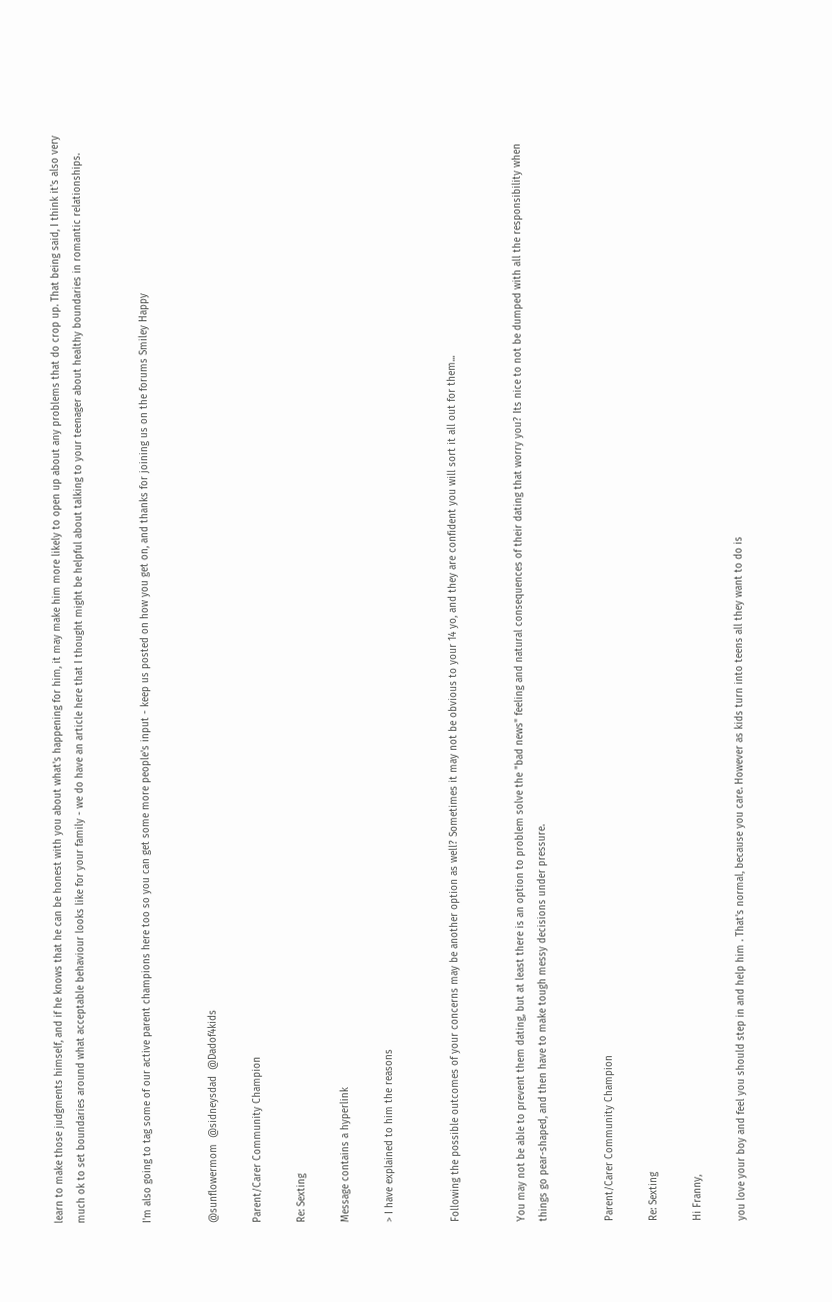learn to make those judgments himself, and if he knows that he can be honest with you about what's happening for him, it may make him more likely to open up about any problems that do crop up. That being said, I think it's also very much ok to set boundaries around what acceptable behaviour looks like for your family - we do have an article here that I thought might be helpful about talking to your teenager about healthy boundaries in romantic relationships.


I'm also going to tag some of our active parent champions here too so you can get some more people's input - keep us posted on how you get on, and thanks for joining us on the forums Smiley Happy


@sunflowermom  @sidneysdad  @Dadof4kids

Parent/Carer Community Champion

Re: Sexting

Message contains a hyperlink

> I have explained to him the reasons


Following the possible outcomes of your concerns may be another option as well? Sometimes it may not be obvious to your 14 yo, and they are confident you will sort it all out for them...


You may not be able to prevent them dating, but at least there is an option to problem solve the "bad news" feeling and natural consequences of their dating that worry you? Its nice to not be dumped with all the responsibility when things go pear-shaped, and then have to make tough messy decisions under pressure.


Parent/Carer Community Champion

Re: Sexting

Hi Franny,

you love your boy and feel you should step in and help him . That's normal, because you care. However as kids turn into teens all they want to do is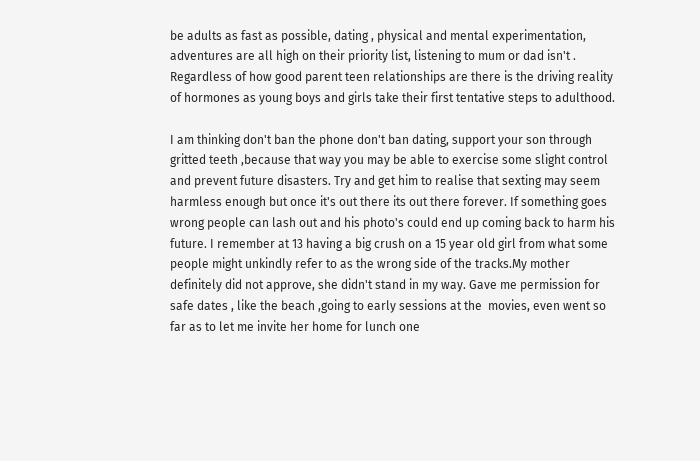be adults as fast as possible, dating , physical and mental experimentation, adventures are all high on their priority list, listening to mum or dad isn't . Regardless of how good parent teen relationships are there is the driving reality of hormones as young boys and girls take their first tentative steps to adulthood.

I am thinking don't ban the phone don't ban dating, support your son through gritted teeth ,because that way you may be able to exercise some slight control and prevent future disasters. Try and get him to realise that sexting may seem harmless enough but once it's out there its out there forever. If something goes wrong people can lash out and his photo's could end up coming back to harm his future. I remember at 13 having a big crush on a 15 year old girl from what some people might unkindly refer to as the wrong side of the tracks.My mother definitely did not approve, she didn't stand in my way. Gave me permission for safe dates , like the beach ,going to early sessions at the  movies, even went so far as to let me invite her home for lunch one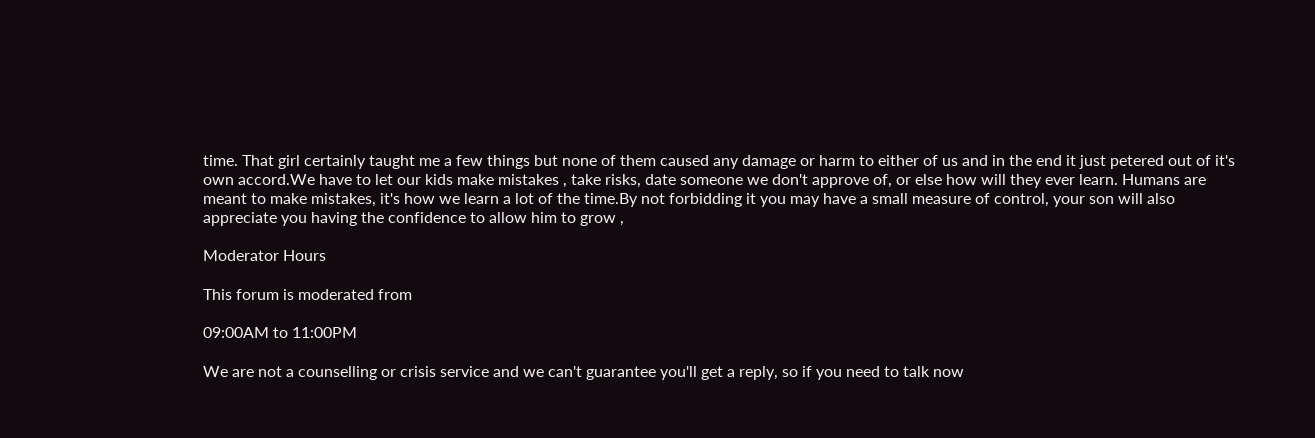time. That girl certainly taught me a few things but none of them caused any damage or harm to either of us and in the end it just petered out of it's own accord.We have to let our kids make mistakes , take risks, date someone we don't approve of, or else how will they ever learn. Humans are meant to make mistakes, it's how we learn a lot of the time.By not forbidding it you may have a small measure of control, your son will also appreciate you having the confidence to allow him to grow ,

Moderator Hours

This forum is moderated from

09:00AM to 11:00PM

We are not a counselling or crisis service and we can't guarantee you'll get a reply, so if you need to talk now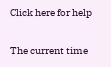Click here for help

The current time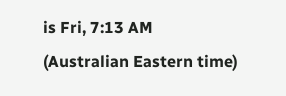is Fri, 7:13 AM
(Australian Eastern time)